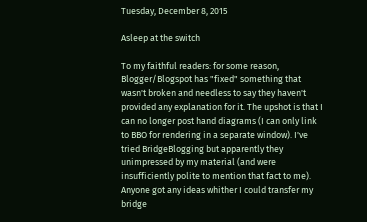Tuesday, December 8, 2015

Asleep at the switch

To my faithful readers: for some reason, Blogger/Blogspot has "fixed" something that wasn't broken and needless to say they haven't provided any explanation for it. The upshot is that I can no longer post hand diagrams (I can only link to BBO for rendering in a separate window). I've tried BridgeBlogging but apparently they unimpressed by my material (and were insufficiently polite to mention that fact to me). Anyone got any ideas whither I could transfer my bridge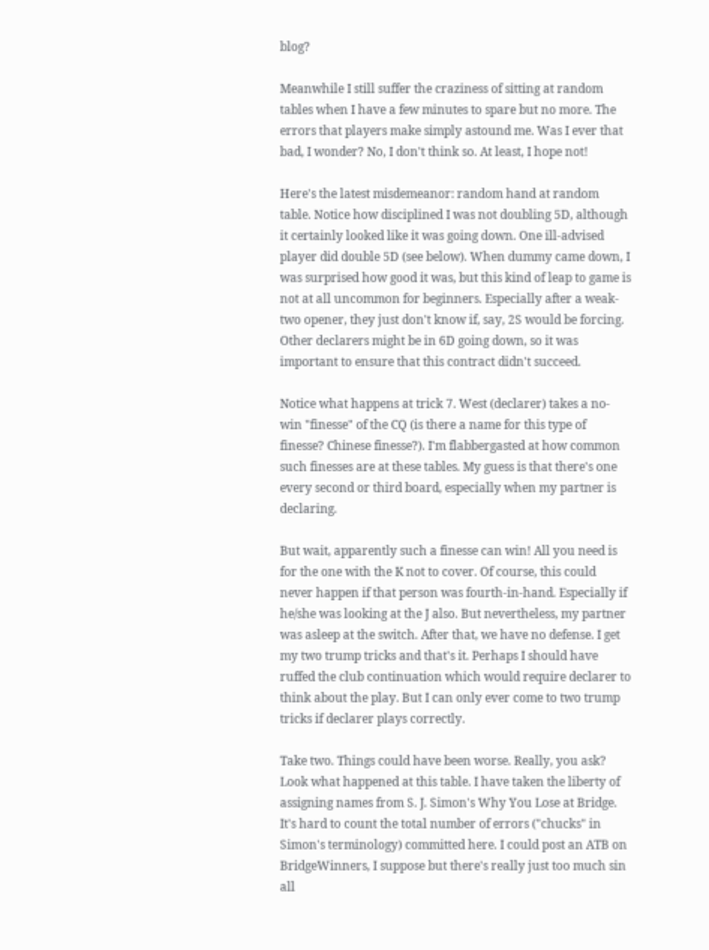blog?

Meanwhile I still suffer the craziness of sitting at random tables when I have a few minutes to spare but no more. The errors that players make simply astound me. Was I ever that bad, I wonder? No, I don't think so. At least, I hope not!

Here's the latest misdemeanor: random hand at random table. Notice how disciplined I was not doubling 5D, although it certainly looked like it was going down. One ill-advised player did double 5D (see below). When dummy came down, I was surprised how good it was, but this kind of leap to game is not at all uncommon for beginners. Especially after a weak-two opener, they just don't know if, say, 2S would be forcing. Other declarers might be in 6D going down, so it was important to ensure that this contract didn't succeed.

Notice what happens at trick 7. West (declarer) takes a no-win "finesse" of the CQ (is there a name for this type of finesse? Chinese finesse?). I'm flabbergasted at how common such finesses are at these tables. My guess is that there's one every second or third board, especially when my partner is declaring.

But wait, apparently such a finesse can win! All you need is for the one with the K not to cover. Of course, this could never happen if that person was fourth-in-hand. Especially if he/she was looking at the J also. But nevertheless, my partner was asleep at the switch. After that, we have no defense. I get my two trump tricks and that's it. Perhaps I should have ruffed the club continuation which would require declarer to think about the play. But I can only ever come to two trump tricks if declarer plays correctly.

Take two. Things could have been worse. Really, you ask? Look what happened at this table. I have taken the liberty of assigning names from S. J. Simon's Why You Lose at Bridge. It's hard to count the total number of errors ("chucks" in Simon's terminology) committed here. I could post an ATB on BridgeWinners, I suppose but there's really just too much sin all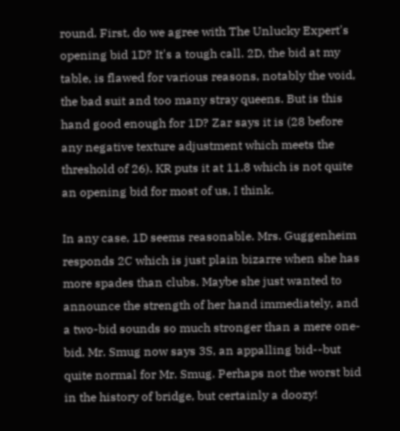round. First, do we agree with The Unlucky Expert's opening bid 1D? It's a tough call. 2D, the bid at my table, is flawed for various reasons, notably the void, the bad suit and too many stray queens. But is this hand good enough for 1D? Zar says it is (28 before any negative texture adjustment which meets the threshold of 26). KR puts it at 11.8 which is not quite an opening bid for most of us, I think.

In any case, 1D seems reasonable. Mrs. Guggenheim responds 2C which is just plain bizarre when she has more spades than clubs. Maybe she just wanted to announce the strength of her hand immediately, and a two-bid sounds so much stronger than a mere one-bid. Mr. Smug now says 3S, an appalling bid--but quite normal for Mr. Smug. Perhaps not the worst bid in the history of bridge, but certainly a doozy!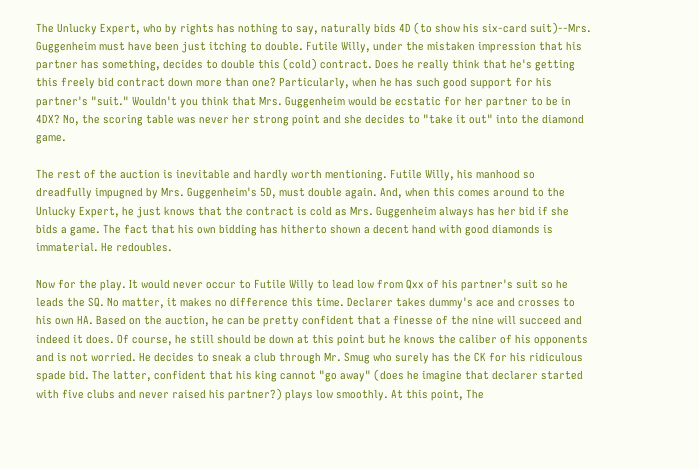The Unlucky Expert, who by rights has nothing to say, naturally bids 4D (to show his six-card suit)--Mrs. Guggenheim must have been just itching to double. Futile Willy, under the mistaken impression that his partner has something, decides to double this (cold) contract. Does he really think that he's getting this freely bid contract down more than one? Particularly, when he has such good support for his partner's "suit." Wouldn't you think that Mrs. Guggenheim would be ecstatic for her partner to be in 4DX? No, the scoring table was never her strong point and she decides to "take it out" into the diamond game.

The rest of the auction is inevitable and hardly worth mentioning. Futile Willy, his manhood so dreadfully impugned by Mrs. Guggenheim's 5D, must double again. And, when this comes around to the Unlucky Expert, he just knows that the contract is cold as Mrs. Guggenheim always has her bid if she bids a game. The fact that his own bidding has hitherto shown a decent hand with good diamonds is immaterial. He redoubles.

Now for the play. It would never occur to Futile Willy to lead low from Qxx of his partner's suit so he leads the SQ. No matter, it makes no difference this time. Declarer takes dummy's ace and crosses to his own HA. Based on the auction, he can be pretty confident that a finesse of the nine will succeed and indeed it does. Of course, he still should be down at this point but he knows the caliber of his opponents and is not worried. He decides to sneak a club through Mr. Smug who surely has the CK for his ridiculous spade bid. The latter, confident that his king cannot "go away" (does he imagine that declarer started with five clubs and never raised his partner?) plays low smoothly. At this point, The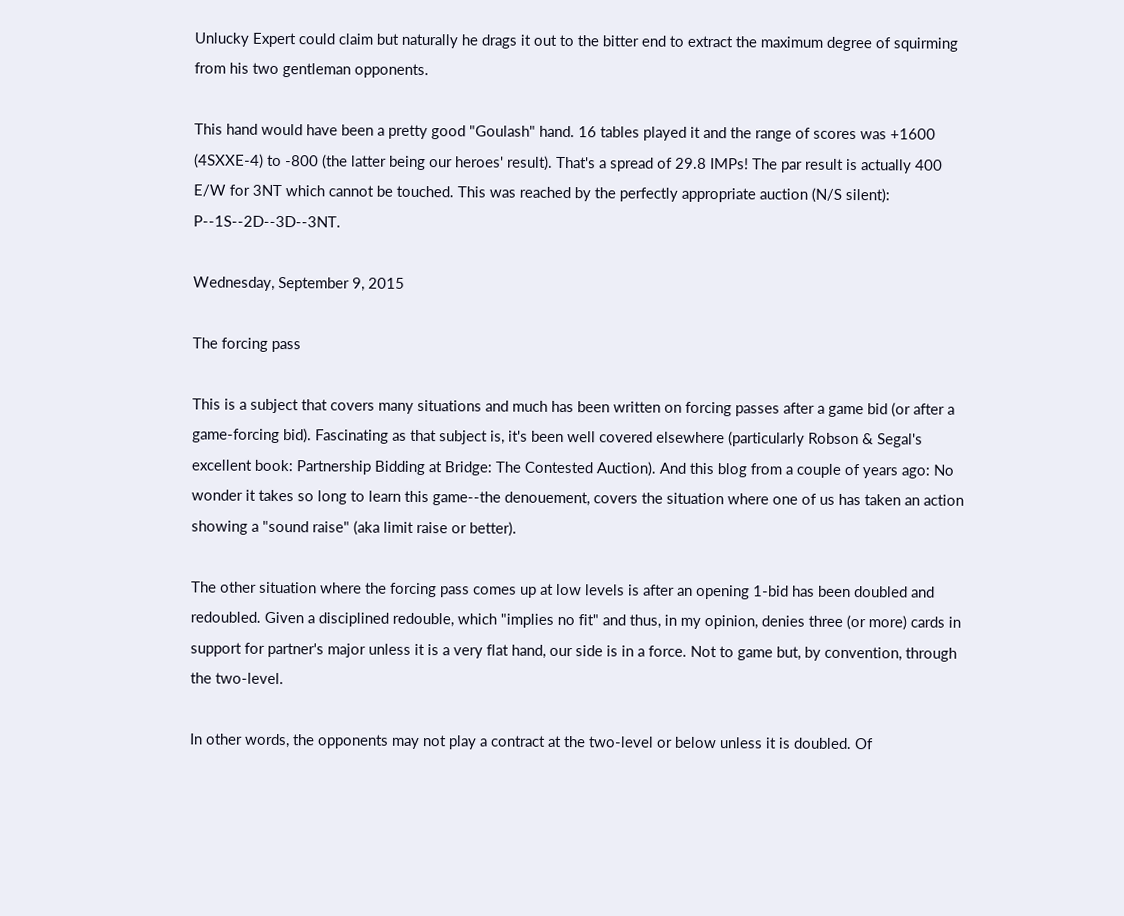Unlucky Expert could claim but naturally he drags it out to the bitter end to extract the maximum degree of squirming from his two gentleman opponents.

This hand would have been a pretty good "Goulash" hand. 16 tables played it and the range of scores was +1600 (4SXXE-4) to -800 (the latter being our heroes' result). That's a spread of 29.8 IMPs! The par result is actually 400 E/W for 3NT which cannot be touched. This was reached by the perfectly appropriate auction (N/S silent): P--1S--2D--3D--3NT.

Wednesday, September 9, 2015

The forcing pass

This is a subject that covers many situations and much has been written on forcing passes after a game bid (or after a game-forcing bid). Fascinating as that subject is, it's been well covered elsewhere (particularly Robson & Segal's excellent book: Partnership Bidding at Bridge: The Contested Auction). And this blog from a couple of years ago: No wonder it takes so long to learn this game--the denouement, covers the situation where one of us has taken an action showing a "sound raise" (aka limit raise or better).

The other situation where the forcing pass comes up at low levels is after an opening 1-bid has been doubled and redoubled. Given a disciplined redouble, which "implies no fit" and thus, in my opinion, denies three (or more) cards in support for partner's major unless it is a very flat hand, our side is in a force. Not to game but, by convention, through the two-level.

In other words, the opponents may not play a contract at the two-level or below unless it is doubled. Of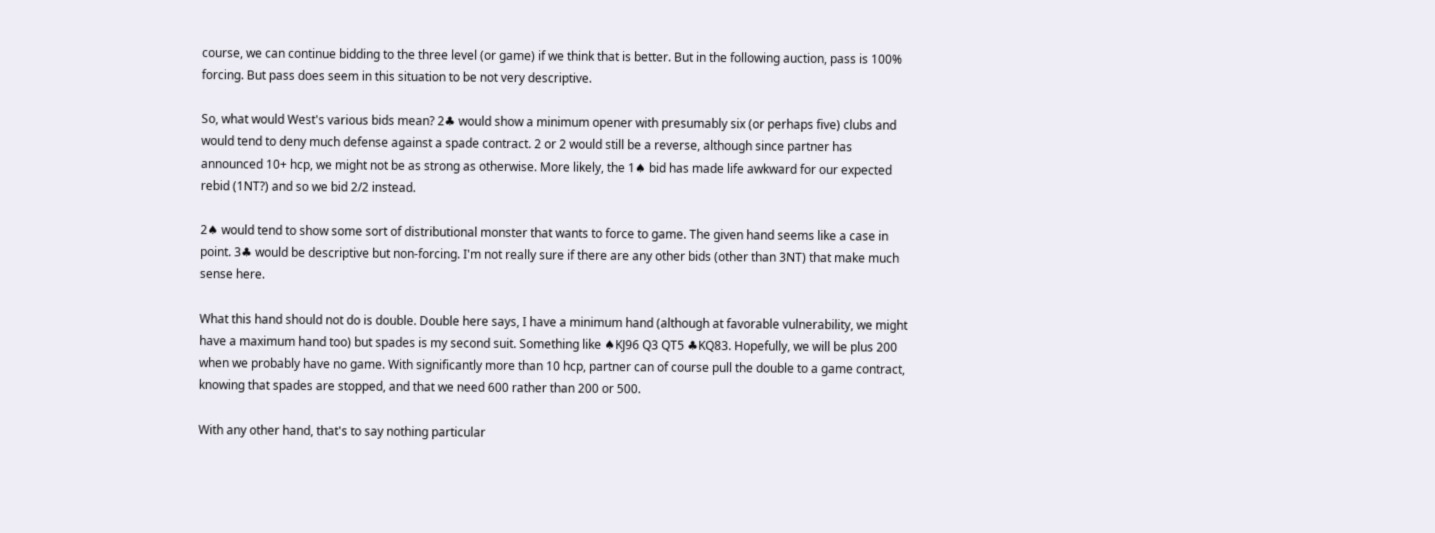course, we can continue bidding to the three level (or game) if we think that is better. But in the following auction, pass is 100% forcing. But pass does seem in this situation to be not very descriptive.

So, what would West's various bids mean? 2♣ would show a minimum opener with presumably six (or perhaps five) clubs and would tend to deny much defense against a spade contract. 2 or 2 would still be a reverse, although since partner has announced 10+ hcp, we might not be as strong as otherwise. More likely, the 1♠ bid has made life awkward for our expected rebid (1NT?) and so we bid 2/2 instead.

2♠ would tend to show some sort of distributional monster that wants to force to game. The given hand seems like a case in point. 3♣ would be descriptive but non-forcing. I'm not really sure if there are any other bids (other than 3NT) that make much sense here.

What this hand should not do is double. Double here says, I have a minimum hand (although at favorable vulnerability, we might have a maximum hand too) but spades is my second suit. Something like ♠KJ96 Q3 QT5 ♣KQ83. Hopefully, we will be plus 200 when we probably have no game. With significantly more than 10 hcp, partner can of course pull the double to a game contract, knowing that spades are stopped, and that we need 600 rather than 200 or 500.

With any other hand, that's to say nothing particular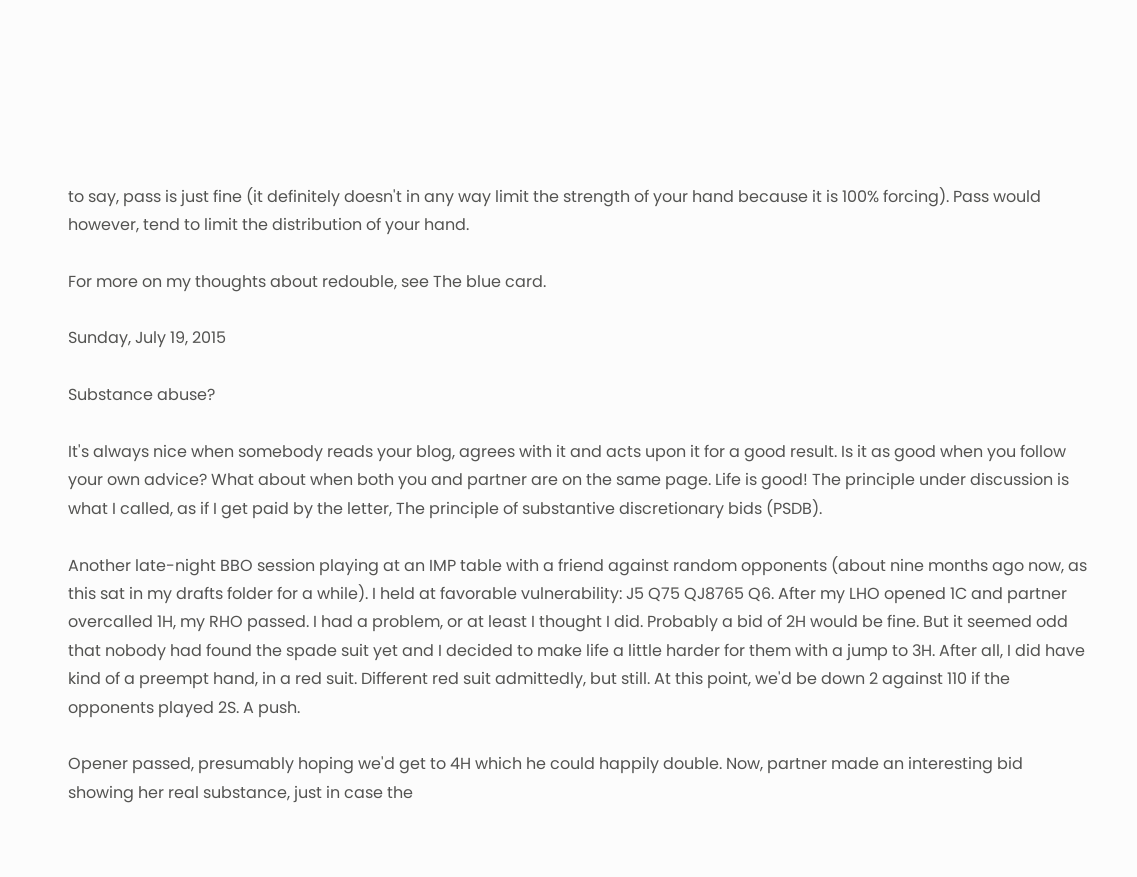to say, pass is just fine (it definitely doesn't in any way limit the strength of your hand because it is 100% forcing). Pass would however, tend to limit the distribution of your hand.

For more on my thoughts about redouble, see The blue card.

Sunday, July 19, 2015

Substance abuse?

It's always nice when somebody reads your blog, agrees with it and acts upon it for a good result. Is it as good when you follow your own advice? What about when both you and partner are on the same page. Life is good! The principle under discussion is what I called, as if I get paid by the letter, The principle of substantive discretionary bids (PSDB).

Another late-night BBO session playing at an IMP table with a friend against random opponents (about nine months ago now, as this sat in my drafts folder for a while). I held at favorable vulnerability: J5 Q75 QJ8765 Q6. After my LHO opened 1C and partner overcalled 1H, my RHO passed. I had a problem, or at least I thought I did. Probably a bid of 2H would be fine. But it seemed odd that nobody had found the spade suit yet and I decided to make life a little harder for them with a jump to 3H. After all, I did have kind of a preempt hand, in a red suit. Different red suit admittedly, but still. At this point, we'd be down 2 against 110 if the opponents played 2S. A push.

Opener passed, presumably hoping we'd get to 4H which he could happily double. Now, partner made an interesting bid showing her real substance, just in case the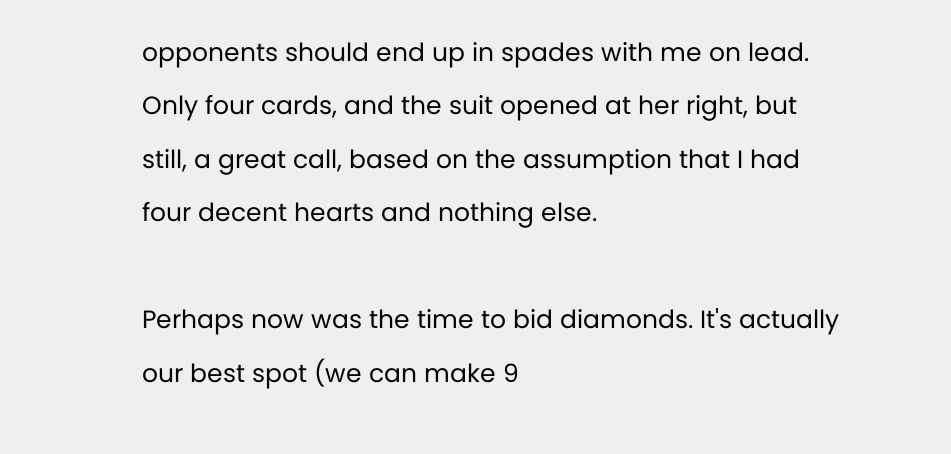opponents should end up in spades with me on lead. Only four cards, and the suit opened at her right, but still, a great call, based on the assumption that I had four decent hearts and nothing else.

Perhaps now was the time to bid diamonds. It's actually our best spot (we can make 9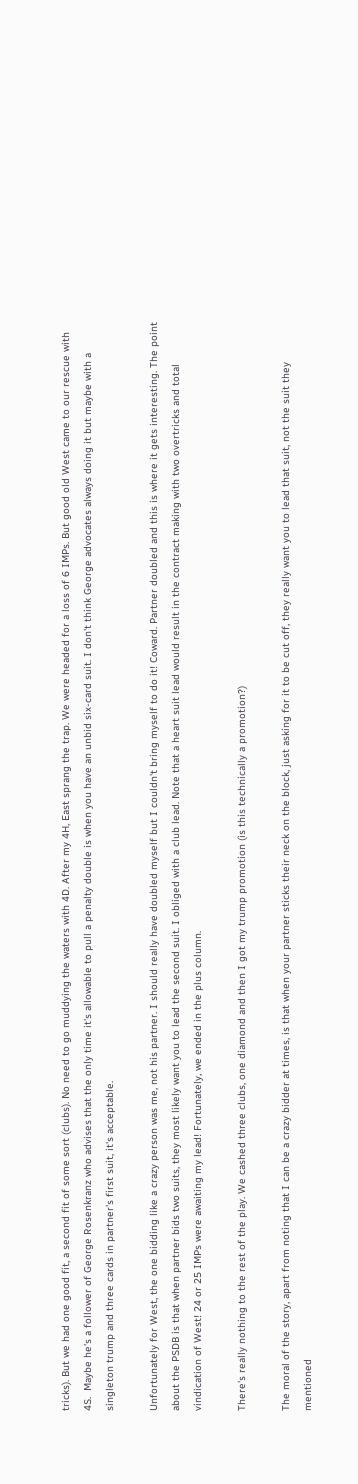tricks). But we had one good fit, a second fit of some sort (clubs). No need to go muddying the waters with 4D. After my 4H, East sprang the trap. We were headed for a loss of 6 IMPs. But good old West came to our rescue with 4S.  Maybe he's a follower of George Rosenkranz who advises that the only time it's allowable to pull a penalty double is when you have an unbid six-card suit. I don't think George advocates always doing it but maybe with a singleton trump and three cards in partner's first suit, it's acceptable.

Unfortunately for West, the one bidding like a crazy person was me, not his partner. I should really have doubled myself but I couldn't bring myself to do it! Coward. Partner doubled and this is where it gets interesting. The point about the PSDB is that when partner bids two suits, they most likely want you to lead the second suit. I obliged with a club lead. Note that a heart suit lead would result in the contract making with two overtricks and total vindication of West! 24 or 25 IMPs were awaiting my lead! Fortunately, we ended in the plus column.

There's really nothing to the rest of the play. We cashed three clubs, one diamond and then I got my trump promotion (is this technically a promotion?)

The moral of the story, apart from noting that I can be a crazy bidder at times, is that when your partner sticks their neck on the block, just asking for it to be cut off, they really want you to lead that suit, not the suit they mentioned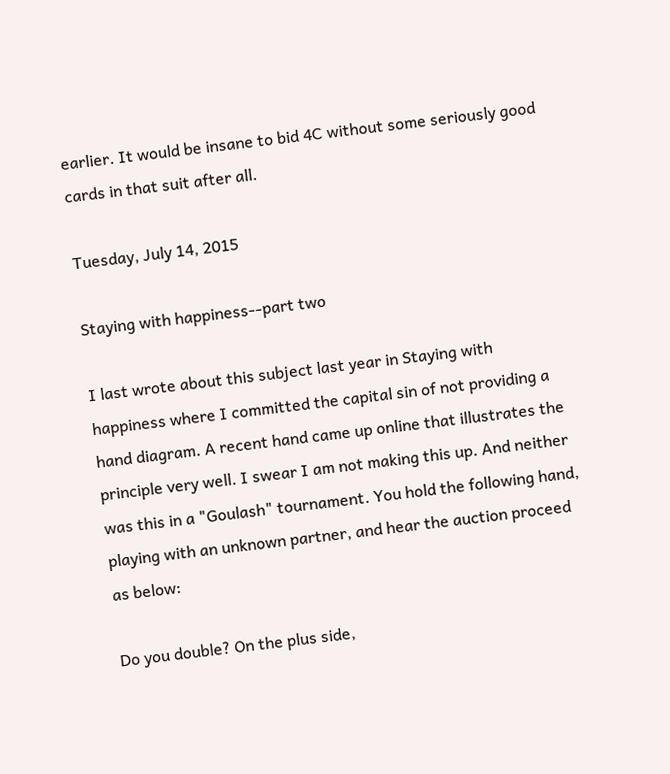earlier. It would be insane to bid 4C without some seriously good cards in that suit after all.

Tuesday, July 14, 2015

Staying with happiness--part two

I last wrote about this subject last year in Staying with happiness where I committed the capital sin of not providing a hand diagram. A recent hand came up online that illustrates the principle very well. I swear I am not making this up. And neither was this in a "Goulash" tournament. You hold the following hand, playing with an unknown partner, and hear the auction proceed as below:

Do you double? On the plus side,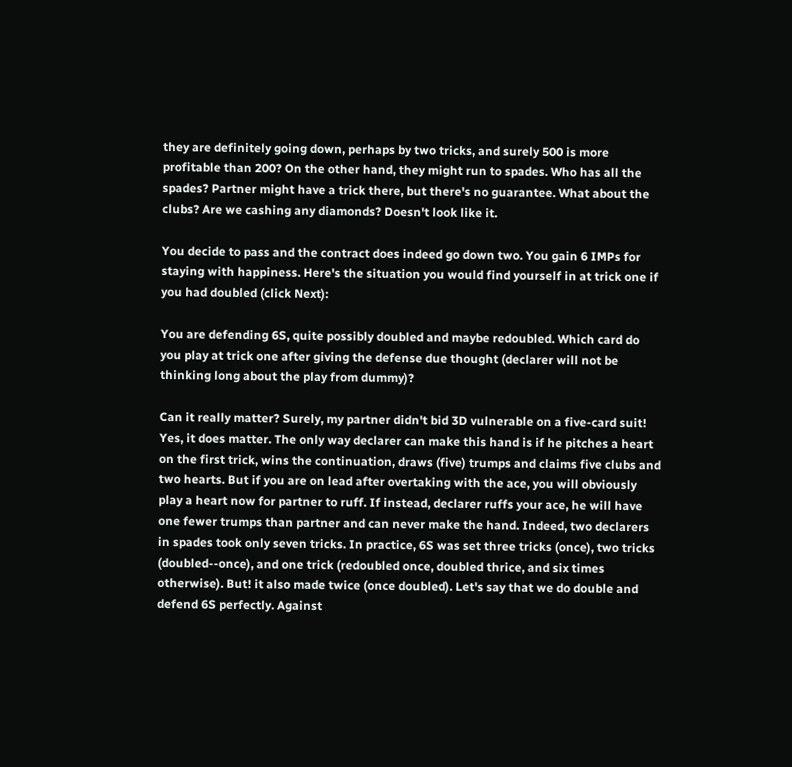they are definitely going down, perhaps by two tricks, and surely 500 is more profitable than 200? On the other hand, they might run to spades. Who has all the spades? Partner might have a trick there, but there's no guarantee. What about the clubs? Are we cashing any diamonds? Doesn't look like it.

You decide to pass and the contract does indeed go down two. You gain 6 IMPs for staying with happiness. Here's the situation you would find yourself in at trick one if you had doubled (click Next):

You are defending 6S, quite possibly doubled and maybe redoubled. Which card do you play at trick one after giving the defense due thought (declarer will not be thinking long about the play from dummy)?

Can it really matter? Surely, my partner didn't bid 3D vulnerable on a five-card suit! Yes, it does matter. The only way declarer can make this hand is if he pitches a heart on the first trick, wins the continuation, draws (five) trumps and claims five clubs and two hearts. But if you are on lead after overtaking with the ace, you will obviously play a heart now for partner to ruff. If instead, declarer ruffs your ace, he will have one fewer trumps than partner and can never make the hand. Indeed, two declarers in spades took only seven tricks. In practice, 6S was set three tricks (once), two tricks (doubled--once), and one trick (redoubled once, doubled thrice, and six times otherwise). But! it also made twice (once doubled). Let's say that we do double and defend 6S perfectly. Against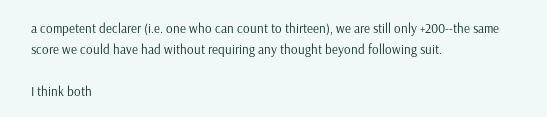a competent declarer (i.e. one who can count to thirteen), we are still only +200--the same score we could have had without requiring any thought beyond following suit.

I think both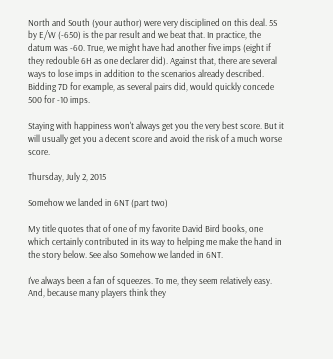North and South (your author) were very disciplined on this deal. 5S by E/W (-650) is the par result and we beat that. In practice, the datum was -60. True, we might have had another five imps (eight if they redouble 6H as one declarer did). Against that, there are several ways to lose imps in addition to the scenarios already described. Bidding 7D for example, as several pairs did, would quickly concede 500 for -10 imps.

Staying with happiness won't always get you the very best score. But it will usually get you a decent score and avoid the risk of a much worse score.

Thursday, July 2, 2015

Somehow we landed in 6NT (part two)

My title quotes that of one of my favorite David Bird books, one which certainly contributed in its way to helping me make the hand in the story below. See also Somehow we landed in 6NT.

I've always been a fan of squeezes. To me, they seem relatively easy. And, because many players think they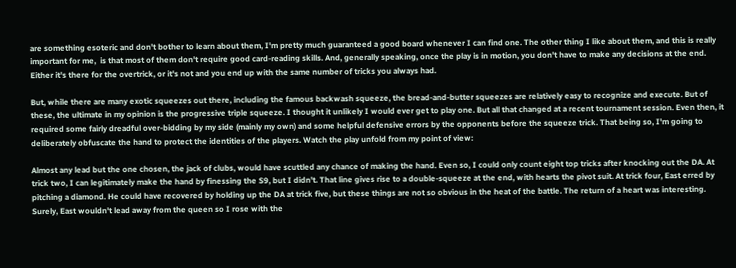are something esoteric and don't bother to learn about them, I'm pretty much guaranteed a good board whenever I can find one. The other thing I like about them, and this is really important for me,  is that most of them don't require good card-reading skills. And, generally speaking, once the play is in motion, you don't have to make any decisions at the end. Either it's there for the overtrick, or it's not and you end up with the same number of tricks you always had.

But, while there are many exotic squeezes out there, including the famous backwash squeeze, the bread-and-butter squeezes are relatively easy to recognize and execute. But of these, the ultimate in my opinion is the progressive triple squeeze. I thought it unlikely I would ever get to play one. But all that changed at a recent tournament session. Even then, it required some fairly dreadful over-bidding by my side (mainly my own) and some helpful defensive errors by the opponents before the squeeze trick. That being so, I'm going to deliberately obfuscate the hand to protect the identities of the players. Watch the play unfold from my point of view:

Almost any lead but the one chosen, the jack of clubs, would have scuttled any chance of making the hand. Even so, I could only count eight top tricks after knocking out the DA. At trick two, I can legitimately make the hand by finessing the S9, but I didn't. That line gives rise to a double-squeeze at the end, with hearts the pivot suit. At trick four, East erred by pitching a diamond. He could have recovered by holding up the DA at trick five, but these things are not so obvious in the heat of the battle. The return of a heart was interesting. Surely, East wouldn't lead away from the queen so I rose with the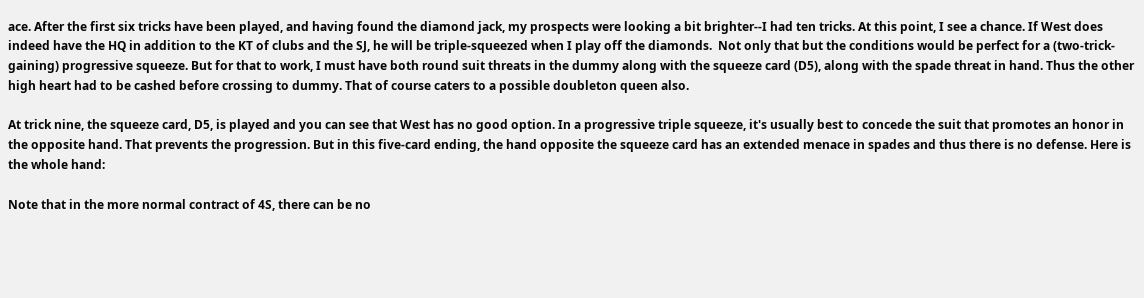ace. After the first six tricks have been played, and having found the diamond jack, my prospects were looking a bit brighter--I had ten tricks. At this point, I see a chance. If West does indeed have the HQ in addition to the KT of clubs and the SJ, he will be triple-squeezed when I play off the diamonds.  Not only that but the conditions would be perfect for a (two-trick-gaining) progressive squeeze. But for that to work, I must have both round suit threats in the dummy along with the squeeze card (D5), along with the spade threat in hand. Thus the other high heart had to be cashed before crossing to dummy. That of course caters to a possible doubleton queen also.

At trick nine, the squeeze card, D5, is played and you can see that West has no good option. In a progressive triple squeeze, it's usually best to concede the suit that promotes an honor in the opposite hand. That prevents the progression. But in this five-card ending, the hand opposite the squeeze card has an extended menace in spades and thus there is no defense. Here is the whole hand:

Note that in the more normal contract of 4S, there can be no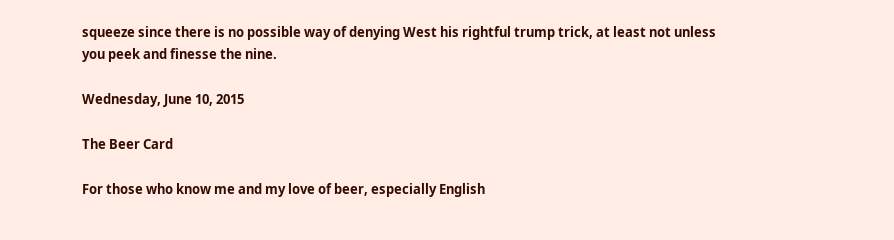squeeze since there is no possible way of denying West his rightful trump trick, at least not unless you peek and finesse the nine.

Wednesday, June 10, 2015

The Beer Card

For those who know me and my love of beer, especially English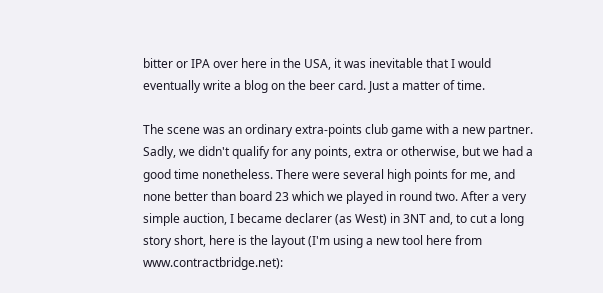bitter or IPA over here in the USA, it was inevitable that I would eventually write a blog on the beer card. Just a matter of time.

The scene was an ordinary extra-points club game with a new partner. Sadly, we didn't qualify for any points, extra or otherwise, but we had a good time nonetheless. There were several high points for me, and none better than board 23 which we played in round two. After a very simple auction, I became declarer (as West) in 3NT and, to cut a long story short, here is the layout (I'm using a new tool here from www.contractbridge.net):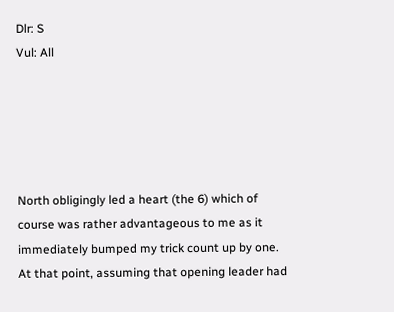Dlr: S
Vul: All





North obligingly led a heart (the 6) which of course was rather advantageous to me as it immediately bumped my trick count up by one. At that point, assuming that opening leader had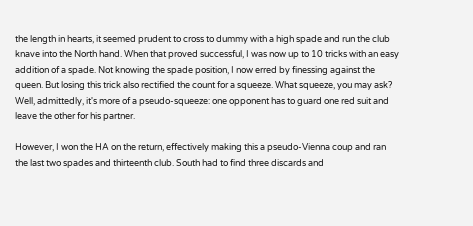the length in hearts, it seemed prudent to cross to dummy with a high spade and run the club knave into the North hand. When that proved successful, I was now up to 10 tricks with an easy addition of a spade. Not knowing the spade position, I now erred by finessing against the queen. But losing this trick also rectified the count for a squeeze. What squeeze, you may ask? Well, admittedly, it's more of a pseudo-squeeze: one opponent has to guard one red suit and leave the other for his partner.

However, I won the HA on the return, effectively making this a pseudo-Vienna coup and ran the last two spades and thirteenth club. South had to find three discards and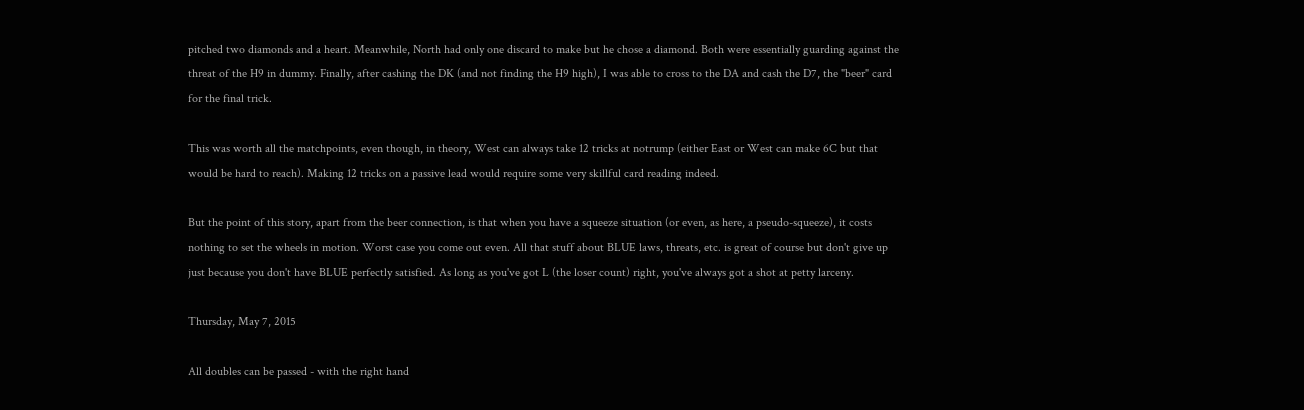pitched two diamonds and a heart. Meanwhile, North had only one discard to make but he chose a diamond. Both were essentially guarding against the threat of the H9 in dummy. Finally, after cashing the DK (and not finding the H9 high), I was able to cross to the DA and cash the D7, the "beer" card for the final trick.

This was worth all the matchpoints, even though, in theory, West can always take 12 tricks at notrump (either East or West can make 6C but that would be hard to reach). Making 12 tricks on a passive lead would require some very skillful card reading indeed.

But the point of this story, apart from the beer connection, is that when you have a squeeze situation (or even, as here, a pseudo-squeeze), it costs nothing to set the wheels in motion. Worst case you come out even. All that stuff about BLUE laws, threats, etc. is great of course but don't give up just because you don't have BLUE perfectly satisfied. As long as you've got L (the loser count) right, you've always got a shot at petty larceny.

Thursday, May 7, 2015

All doubles can be passed - with the right hand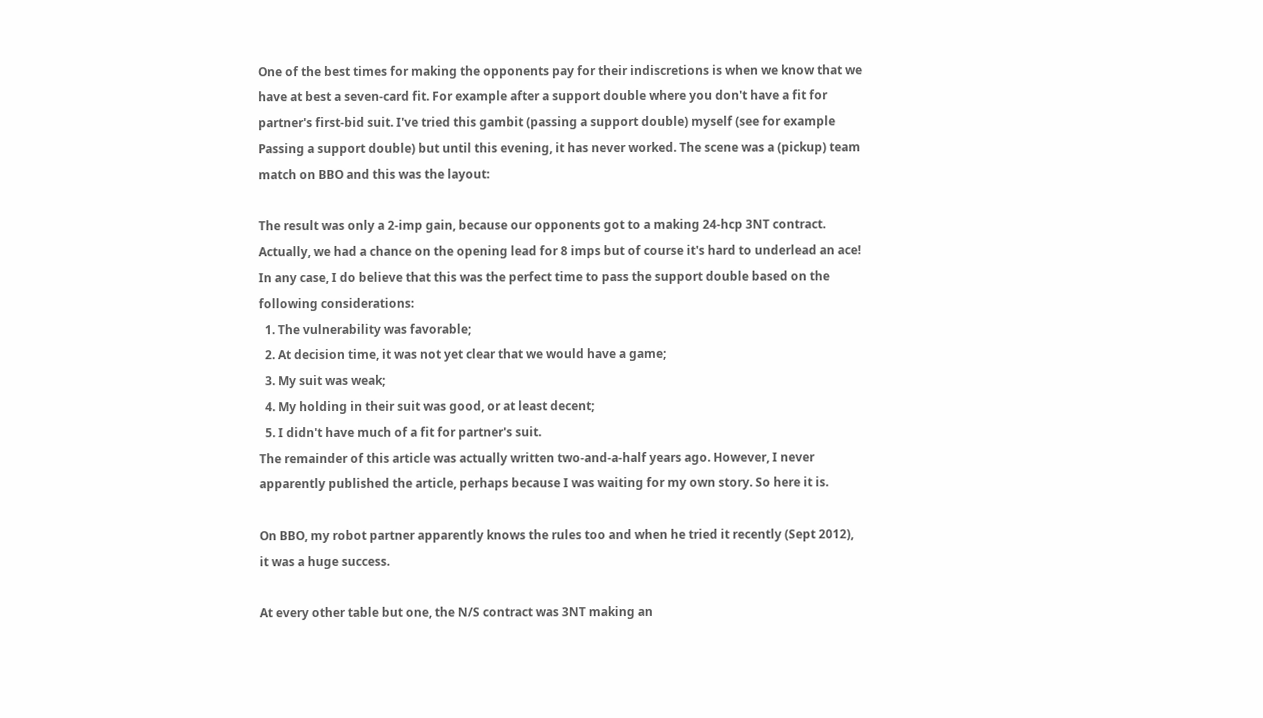One of the best times for making the opponents pay for their indiscretions is when we know that we have at best a seven-card fit. For example after a support double where you don't have a fit for partner's first-bid suit. I've tried this gambit (passing a support double) myself (see for example Passing a support double) but until this evening, it has never worked. The scene was a (pickup) team match on BBO and this was the layout:

The result was only a 2-imp gain, because our opponents got to a making 24-hcp 3NT contract. Actually, we had a chance on the opening lead for 8 imps but of course it's hard to underlead an ace!  In any case, I do believe that this was the perfect time to pass the support double based on the following considerations:
  1. The vulnerability was favorable;
  2. At decision time, it was not yet clear that we would have a game;
  3. My suit was weak;
  4. My holding in their suit was good, or at least decent;
  5. I didn't have much of a fit for partner's suit.
The remainder of this article was actually written two-and-a-half years ago. However, I never apparently published the article, perhaps because I was waiting for my own story. So here it is.

On BBO, my robot partner apparently knows the rules too and when he tried it recently (Sept 2012), it was a huge success.

At every other table but one, the N/S contract was 3NT making an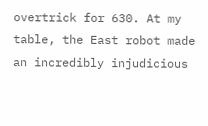overtrick for 630. At my table, the East robot made an incredibly injudicious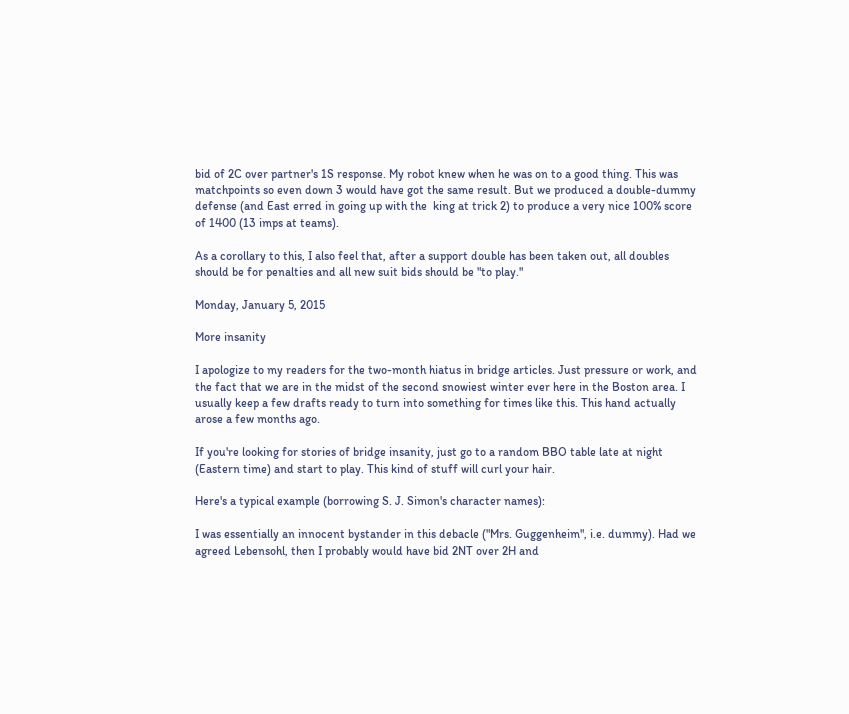bid of 2C over partner's 1S response. My robot knew when he was on to a good thing. This was matchpoints so even down 3 would have got the same result. But we produced a double-dummy defense (and East erred in going up with the  king at trick 2) to produce a very nice 100% score of 1400 (13 imps at teams).

As a corollary to this, I also feel that, after a support double has been taken out, all doubles should be for penalties and all new suit bids should be "to play."

Monday, January 5, 2015

More insanity

I apologize to my readers for the two-month hiatus in bridge articles. Just pressure or work, and the fact that we are in the midst of the second snowiest winter ever here in the Boston area. I usually keep a few drafts ready to turn into something for times like this. This hand actually arose a few months ago.

If you're looking for stories of bridge insanity, just go to a random BBO table late at night (Eastern time) and start to play. This kind of stuff will curl your hair.

Here's a typical example (borrowing S. J. Simon's character names):

I was essentially an innocent bystander in this debacle ("Mrs. Guggenheim", i.e. dummy). Had we agreed Lebensohl, then I probably would have bid 2NT over 2H and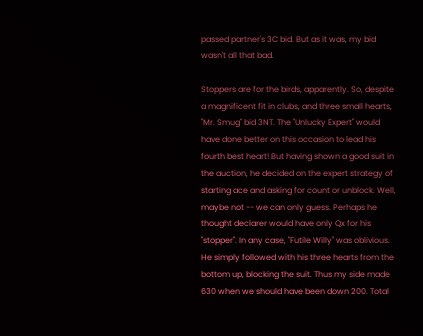passed partner's 3C bid. But as it was, my bid wasn't all that bad.

Stoppers are for the birds, apparently. So, despite a magnificent fit in clubs, and three small hearts, "Mr. Smug" bid 3NT. The "Unlucky Expert" would have done better on this occasion to lead his fourth best heart! But having shown a good suit in the auction, he decided on the expert strategy of starting ace and asking for count or unblock. Well, maybe not -- we can only guess. Perhaps he thought declarer would have only Qx for his "stopper". In any case, "Futile Willy" was oblivious. He simply followed with his three hearts from the bottom up, blocking the suit. Thus my side made 630 when we should have been down 200. Total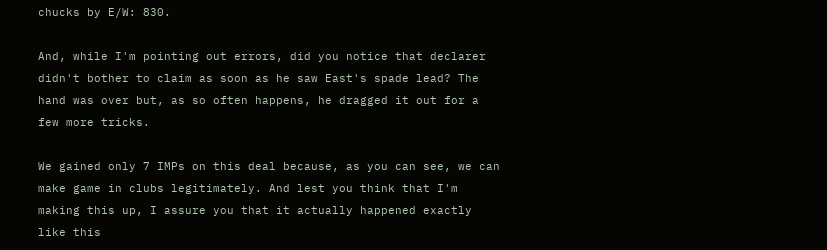chucks by E/W: 830.

And, while I'm pointing out errors, did you notice that declarer didn't bother to claim as soon as he saw East's spade lead? The hand was over but, as so often happens, he dragged it out for a few more tricks.

We gained only 7 IMPs on this deal because, as you can see, we can make game in clubs legitimately. And lest you think that I'm making this up, I assure you that it actually happened exactly like this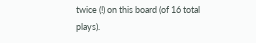twice (!) on this board (of 16 total plays).